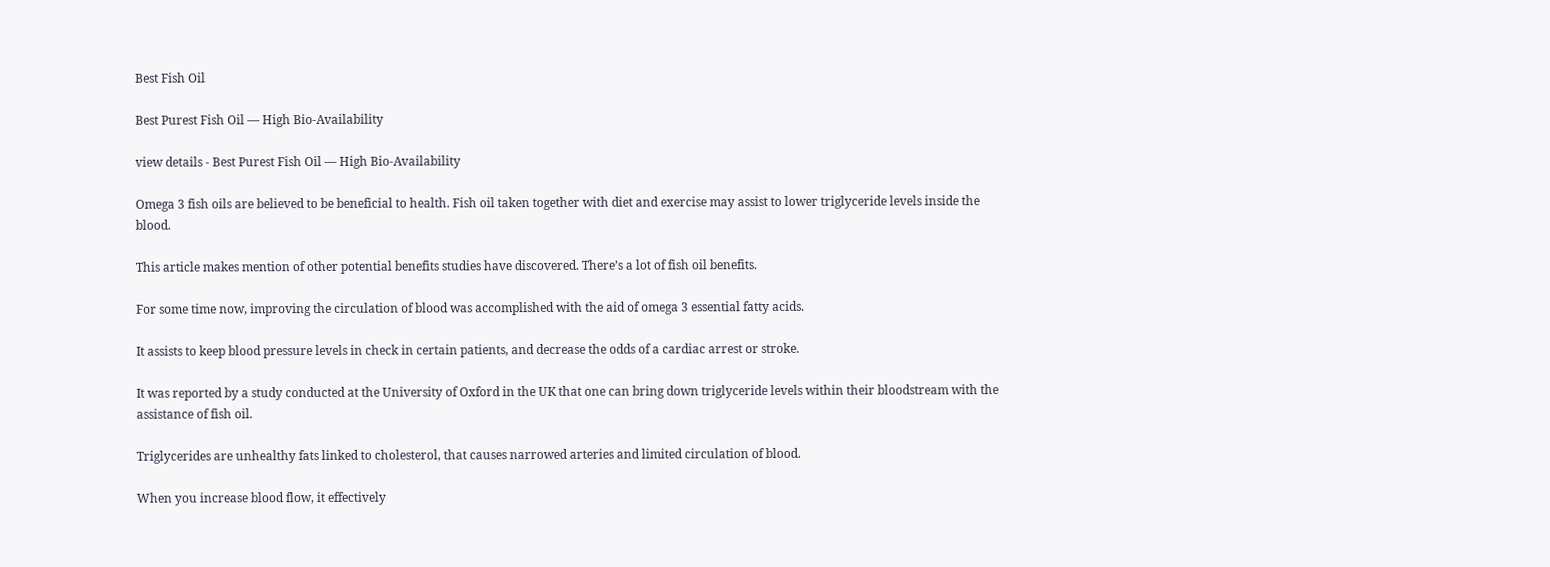Best Fish Oil

Best Purest Fish Oil — High Bio-Availability

view details - Best Purest Fish Oil — High Bio-Availability

Omega 3 fish oils are believed to be beneficial to health. Fish oil taken together with diet and exercise may assist to lower triglyceride levels inside the blood.

This article makes mention of other potential benefits studies have discovered. There’s a lot of fish oil benefits.

For some time now, improving the circulation of blood was accomplished with the aid of omega 3 essential fatty acids.

It assists to keep blood pressure levels in check in certain patients, and decrease the odds of a cardiac arrest or stroke.

It was reported by a study conducted at the University of Oxford in the UK that one can bring down triglyceride levels within their bloodstream with the assistance of fish oil.

Triglycerides are unhealthy fats linked to cholesterol, that causes narrowed arteries and limited circulation of blood.

When you increase blood flow, it effectively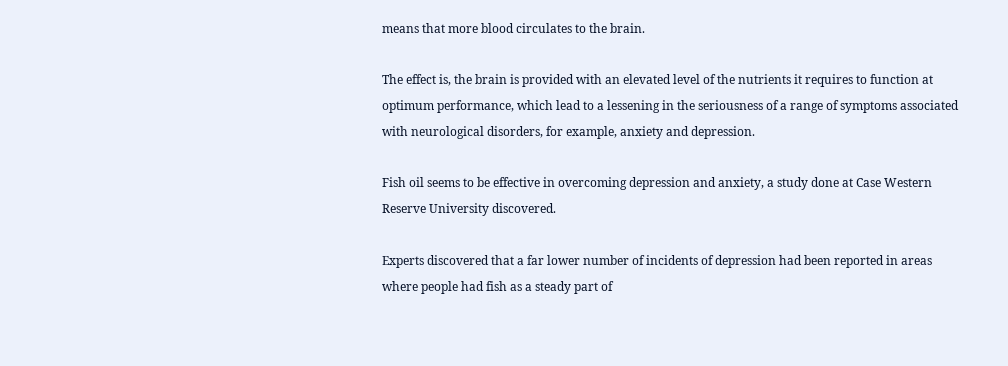means that more blood circulates to the brain.

The effect is, the brain is provided with an elevated level of the nutrients it requires to function at optimum performance, which lead to a lessening in the seriousness of a range of symptoms associated with neurological disorders, for example, anxiety and depression.

Fish oil seems to be effective in overcoming depression and anxiety, a study done at Case Western Reserve University discovered.

Experts discovered that a far lower number of incidents of depression had been reported in areas where people had fish as a steady part of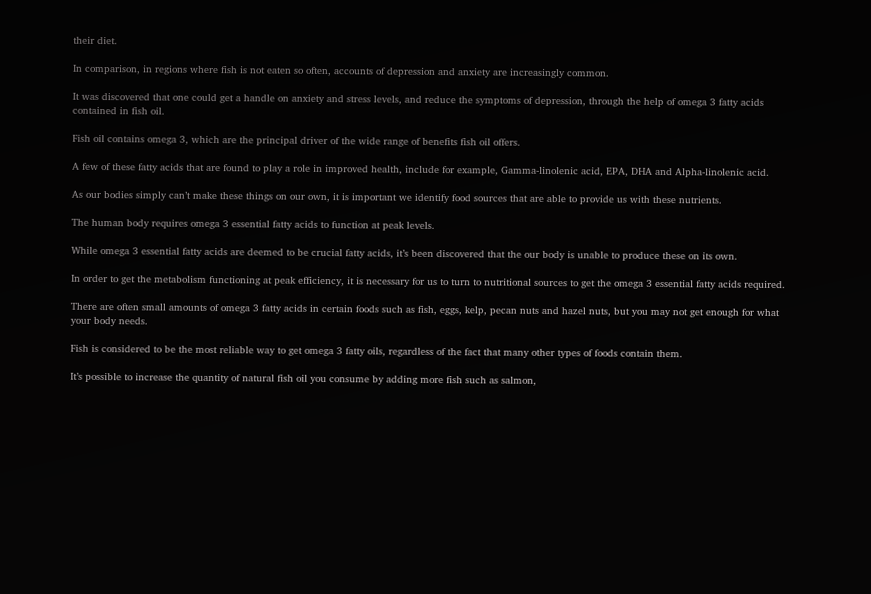their diet.

In comparison, in regions where fish is not eaten so often, accounts of depression and anxiety are increasingly common.

It was discovered that one could get a handle on anxiety and stress levels, and reduce the symptoms of depression, through the help of omega 3 fatty acids contained in fish oil.

Fish oil contains omega 3, which are the principal driver of the wide range of benefits fish oil offers.

A few of these fatty acids that are found to play a role in improved health, include for example, Gamma-linolenic acid, EPA, DHA and Alpha-linolenic acid.

As our bodies simply can’t make these things on our own, it is important we identify food sources that are able to provide us with these nutrients.

The human body requires omega 3 essential fatty acids to function at peak levels.

While omega 3 essential fatty acids are deemed to be crucial fatty acids, it’s been discovered that the our body is unable to produce these on its own.

In order to get the metabolism functioning at peak efficiency, it is necessary for us to turn to nutritional sources to get the omega 3 essential fatty acids required.

There are often small amounts of omega 3 fatty acids in certain foods such as fish, eggs, kelp, pecan nuts and hazel nuts, but you may not get enough for what your body needs.

Fish is considered to be the most reliable way to get omega 3 fatty oils, regardless of the fact that many other types of foods contain them.

It’s possible to increase the quantity of natural fish oil you consume by adding more fish such as salmon,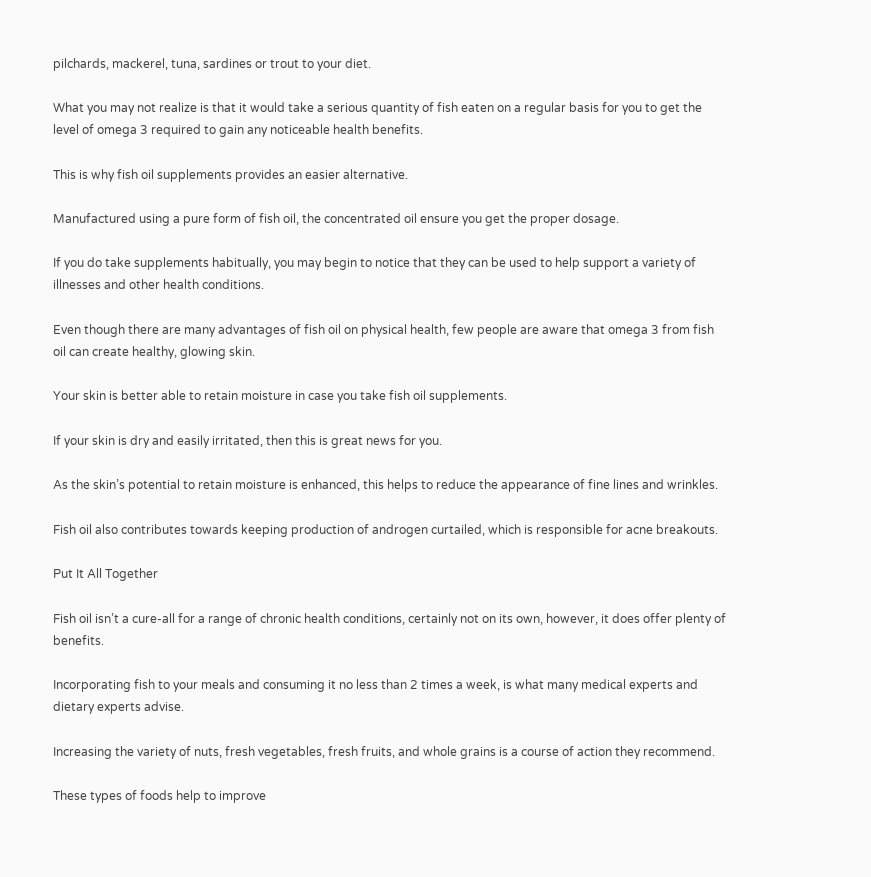pilchards, mackerel, tuna, sardines or trout to your diet.

What you may not realize is that it would take a serious quantity of fish eaten on a regular basis for you to get the level of omega 3 required to gain any noticeable health benefits.

This is why fish oil supplements provides an easier alternative.

Manufactured using a pure form of fish oil, the concentrated oil ensure you get the proper dosage.

If you do take supplements habitually, you may begin to notice that they can be used to help support a variety of illnesses and other health conditions.

Even though there are many advantages of fish oil on physical health, few people are aware that omega 3 from fish oil can create healthy, glowing skin.

Your skin is better able to retain moisture in case you take fish oil supplements.

If your skin is dry and easily irritated, then this is great news for you.

As the skin’s potential to retain moisture is enhanced, this helps to reduce the appearance of fine lines and wrinkles.

Fish oil also contributes towards keeping production of androgen curtailed, which is responsible for acne breakouts.

Put It All Together

Fish oil isn’t a cure-all for a range of chronic health conditions, certainly not on its own, however, it does offer plenty of benefits.

Incorporating fish to your meals and consuming it no less than 2 times a week, is what many medical experts and dietary experts advise.

Increasing the variety of nuts, fresh vegetables, fresh fruits, and whole grains is a course of action they recommend.

These types of foods help to improve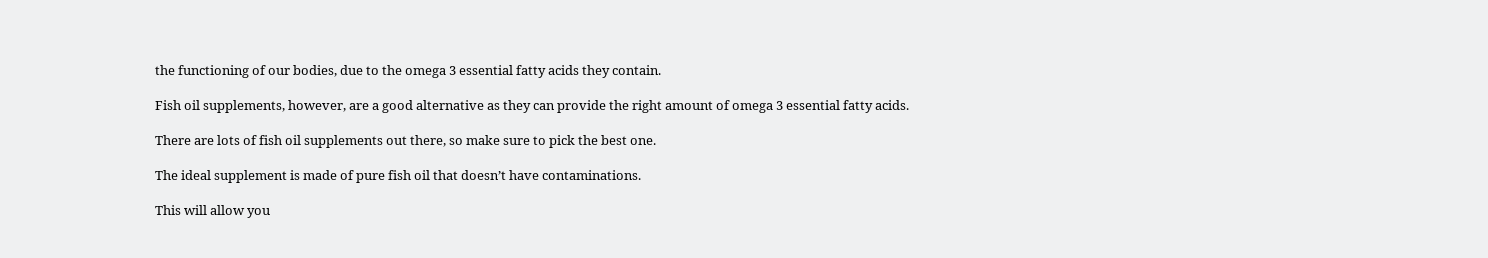the functioning of our bodies, due to the omega 3 essential fatty acids they contain.

Fish oil supplements, however, are a good alternative as they can provide the right amount of omega 3 essential fatty acids.

There are lots of fish oil supplements out there, so make sure to pick the best one.

The ideal supplement is made of pure fish oil that doesn’t have contaminations.

This will allow you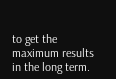to get the maximum results in the long term.